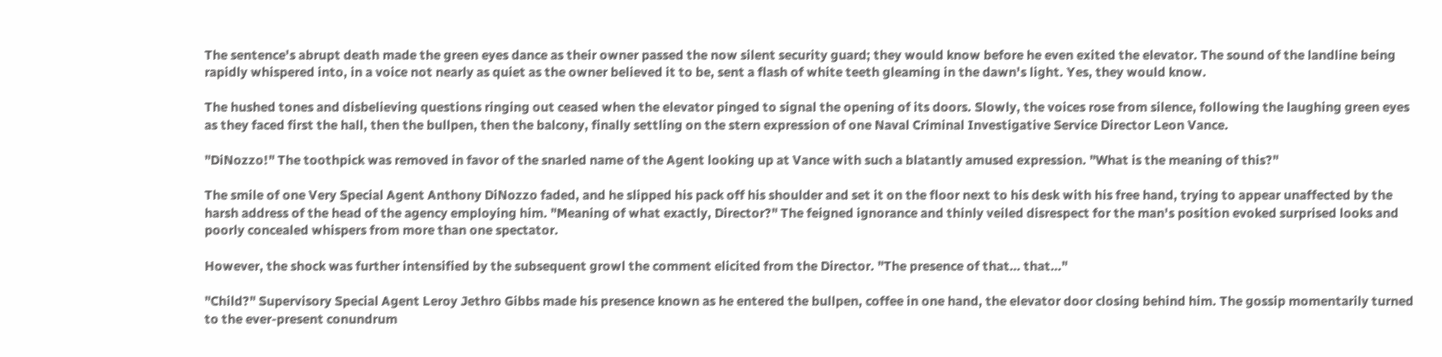The sentence's abrupt death made the green eyes dance as their owner passed the now silent security guard; they would know before he even exited the elevator. The sound of the landline being rapidly whispered into, in a voice not nearly as quiet as the owner believed it to be, sent a flash of white teeth gleaming in the dawn's light. Yes, they would know.

The hushed tones and disbelieving questions ringing out ceased when the elevator pinged to signal the opening of its doors. Slowly, the voices rose from silence, following the laughing green eyes as they faced first the hall, then the bullpen, then the balcony, finally settling on the stern expression of one Naval Criminal Investigative Service Director Leon Vance.

"DiNozzo!" The toothpick was removed in favor of the snarled name of the Agent looking up at Vance with such a blatantly amused expression. "What is the meaning of this?"

The smile of one Very Special Agent Anthony DiNozzo faded, and he slipped his pack off his shoulder and set it on the floor next to his desk with his free hand, trying to appear unaffected by the harsh address of the head of the agency employing him. "Meaning of what exactly, Director?" The feigned ignorance and thinly veiled disrespect for the man's position evoked surprised looks and poorly concealed whispers from more than one spectator.

However, the shock was further intensified by the subsequent growl the comment elicited from the Director. "The presence of that… that…"

"Child?" Supervisory Special Agent Leroy Jethro Gibbs made his presence known as he entered the bullpen, coffee in one hand, the elevator door closing behind him. The gossip momentarily turned to the ever-present conundrum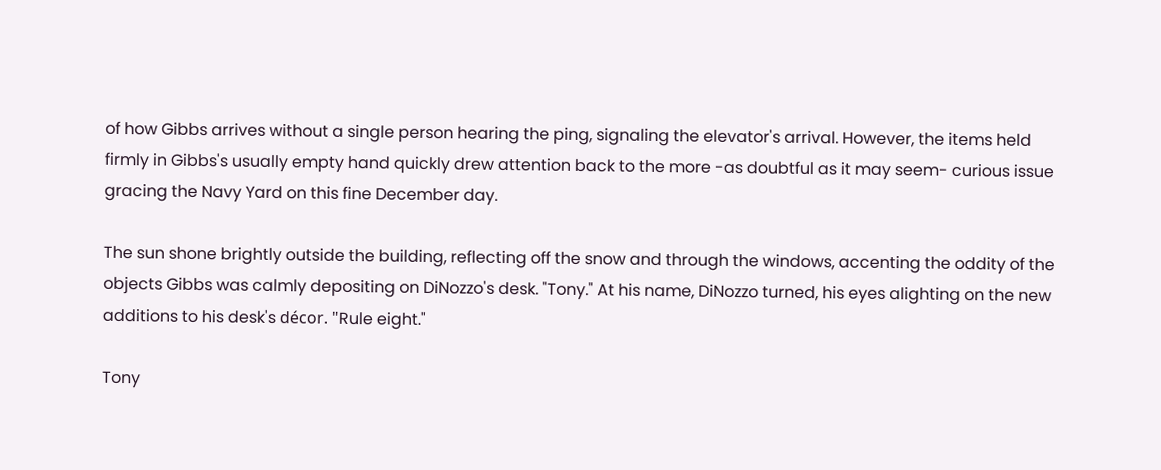of how Gibbs arrives without a single person hearing the ping, signaling the elevator's arrival. However, the items held firmly in Gibbs's usually empty hand quickly drew attention back to the more -as doubtful as it may seem- curious issue gracing the Navy Yard on this fine December day.

The sun shone brightly outside the building, reflecting off the snow and through the windows, accenting the oddity of the objects Gibbs was calmly depositing on DiNozzo's desk. "Tony." At his name, DiNozzo turned, his eyes alighting on the new additions to his desk's décor. "Rule eight."

Tony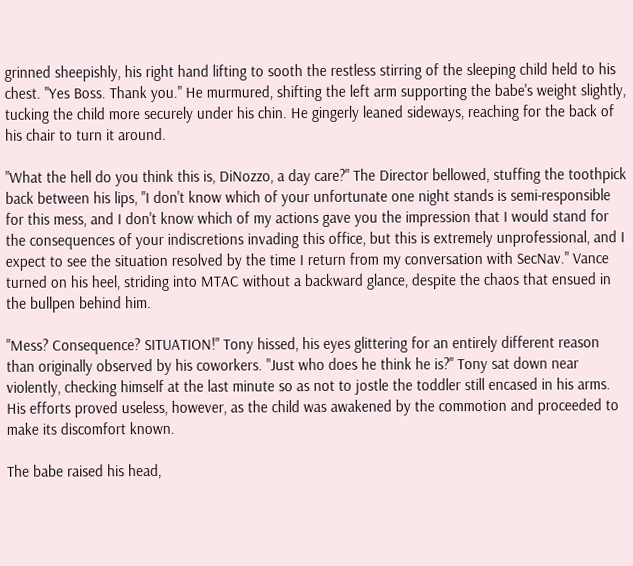grinned sheepishly, his right hand lifting to sooth the restless stirring of the sleeping child held to his chest. "Yes Boss. Thank you." He murmured, shifting the left arm supporting the babe's weight slightly, tucking the child more securely under his chin. He gingerly leaned sideways, reaching for the back of his chair to turn it around.

"What the hell do you think this is, DiNozzo, a day care?" The Director bellowed, stuffing the toothpick back between his lips, "I don't know which of your unfortunate one night stands is semi-responsible for this mess, and I don't know which of my actions gave you the impression that I would stand for the consequences of your indiscretions invading this office, but this is extremely unprofessional, and I expect to see the situation resolved by the time I return from my conversation with SecNav." Vance turned on his heel, striding into MTAC without a backward glance, despite the chaos that ensued in the bullpen behind him.

"Mess? Consequence? SITUATION!" Tony hissed, his eyes glittering for an entirely different reason than originally observed by his coworkers. "Just who does he think he is?" Tony sat down near violently, checking himself at the last minute so as not to jostle the toddler still encased in his arms. His efforts proved useless, however, as the child was awakened by the commotion and proceeded to make its discomfort known.

The babe raised his head,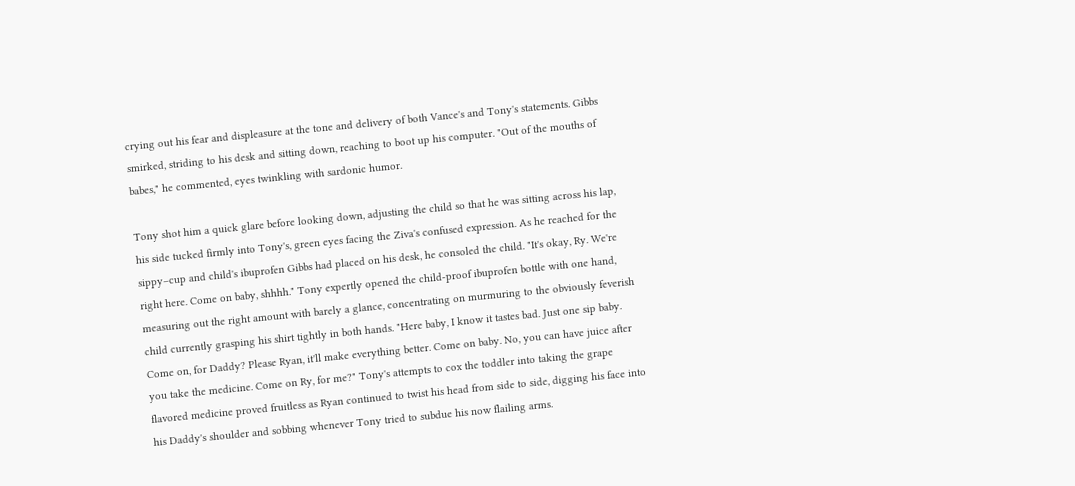crying out his fear and displeasure at the tone and delivery of both Vance's and Tony's statements. Gibbs smirked, striding to his desk and sitting down, reaching to boot up his computer. "Out of the mouths of babes," he commented, eyes twinkling with sardonic humor.

Tony shot him a quick glare before looking down, adjusting the child so that he was sitting across his lap, his side tucked firmly into Tony's, green eyes facing the Ziva's confused expression. As he reached for the sippy–cup and child's ibuprofen Gibbs had placed on his desk, he consoled the child. "It's okay, Ry. We're right here. Come on baby, shhhh." Tony expertly opened the child-proof ibuprofen bottle with one hand, measuring out the right amount with barely a glance, concentrating on murmuring to the obviously feverish child currently grasping his shirt tightly in both hands. "Here baby, I know it tastes bad. Just one sip baby. Come on, for Daddy? Please Ryan, it'll make everything better. Come on baby. No, you can have juice after you take the medicine. Come on Ry, for me?" Tony's attempts to cox the toddler into taking the grape flavored medicine proved fruitless as Ryan continued to twist his head from side to side, digging his face into his Daddy's shoulder and sobbing whenever Tony tried to subdue his now flailing arms.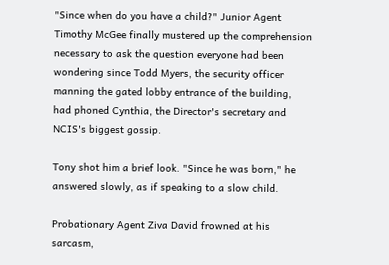"Since when do you have a child?" Junior Agent Timothy McGee finally mustered up the comprehension necessary to ask the question everyone had been wondering since Todd Myers, the security officer manning the gated lobby entrance of the building, had phoned Cynthia, the Director's secretary and NCIS's biggest gossip.

Tony shot him a brief look. "Since he was born," he answered slowly, as if speaking to a slow child.

Probationary Agent Ziva David frowned at his sarcasm,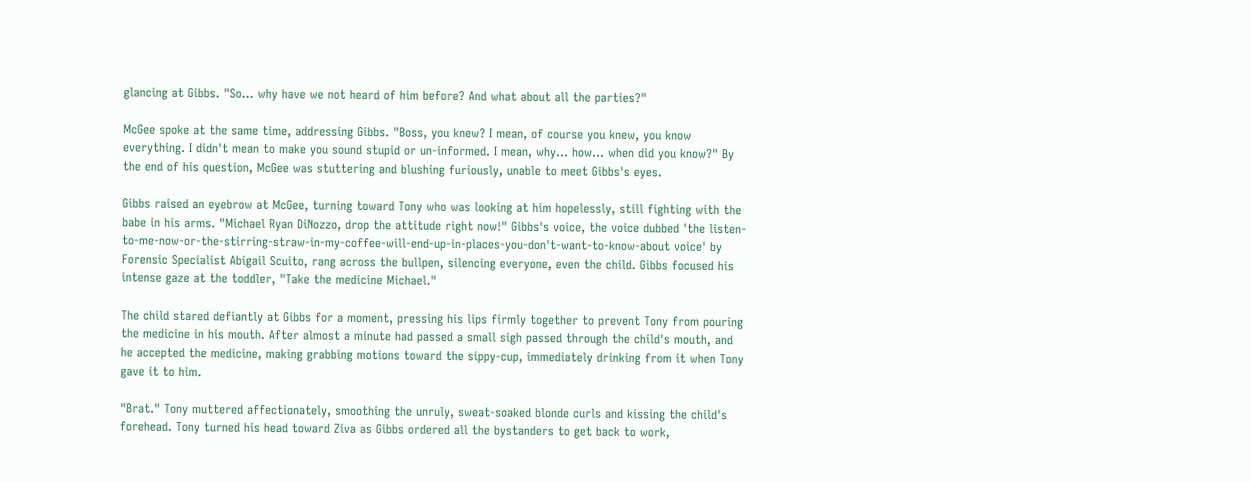glancing at Gibbs. "So… why have we not heard of him before? And what about all the parties?"

McGee spoke at the same time, addressing Gibbs. "Boss, you knew? I mean, of course you knew, you know everything. I didn't mean to make you sound stupid or un-informed. I mean, why… how… when did you know?" By the end of his question, McGee was stuttering and blushing furiously, unable to meet Gibbs's eyes.

Gibbs raised an eyebrow at McGee, turning toward Tony who was looking at him hopelessly, still fighting with the babe in his arms. "Michael Ryan DiNozzo, drop the attitude right now!" Gibbs's voice, the voice dubbed 'the listen-to-me-now-or-the-stirring-straw-in-my-coffee-will-end-up-in-places-you-don't-want-to-know-about voice' by Forensic Specialist Abigail Scuito, rang across the bullpen, silencing everyone, even the child. Gibbs focused his intense gaze at the toddler, "Take the medicine Michael."

The child stared defiantly at Gibbs for a moment, pressing his lips firmly together to prevent Tony from pouring the medicine in his mouth. After almost a minute had passed a small sigh passed through the child's mouth, and he accepted the medicine, making grabbing motions toward the sippy-cup, immediately drinking from it when Tony gave it to him.

"Brat." Tony muttered affectionately, smoothing the unruly, sweat-soaked blonde curls and kissing the child's forehead. Tony turned his head toward Ziva as Gibbs ordered all the bystanders to get back to work,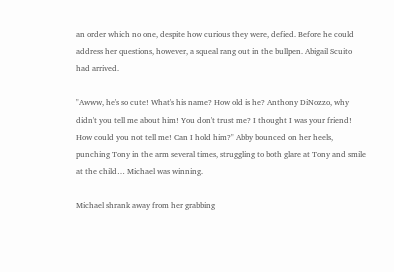an order which no one, despite how curious they were, defied. Before he could address her questions, however, a squeal rang out in the bullpen. Abigail Scuito had arrived.

"Awww, he's so cute! What's his name? How old is he? Anthony DiNozzo, why didn't you tell me about him! You don't trust me? I thought I was your friend! How could you not tell me! Can I hold him?" Abby bounced on her heels, punching Tony in the arm several times, struggling to both glare at Tony and smile at the child… Michael was winning.

Michael shrank away from her grabbing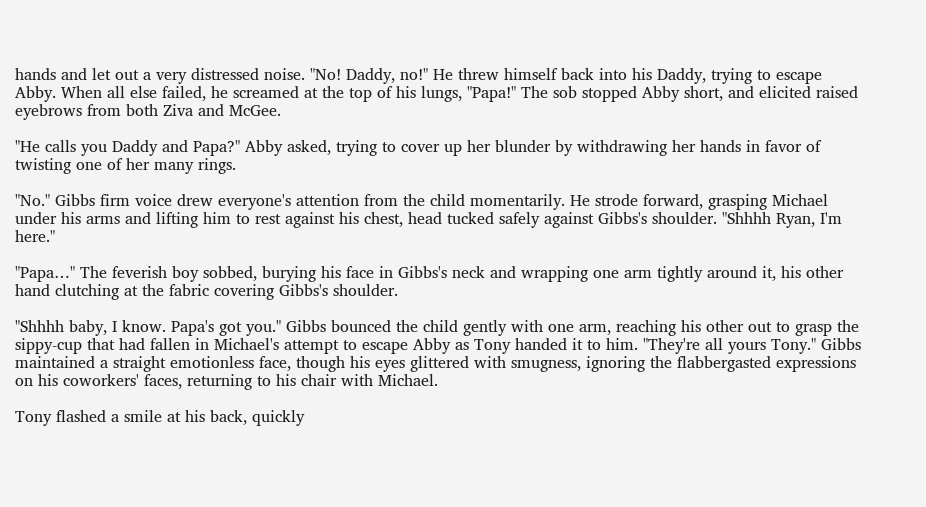hands and let out a very distressed noise. "No! Daddy, no!" He threw himself back into his Daddy, trying to escape Abby. When all else failed, he screamed at the top of his lungs, "Papa!" The sob stopped Abby short, and elicited raised eyebrows from both Ziva and McGee.

"He calls you Daddy and Papa?" Abby asked, trying to cover up her blunder by withdrawing her hands in favor of twisting one of her many rings.

"No." Gibbs firm voice drew everyone's attention from the child momentarily. He strode forward, grasping Michael under his arms and lifting him to rest against his chest, head tucked safely against Gibbs's shoulder. "Shhhh Ryan, I'm here."

"Papa…" The feverish boy sobbed, burying his face in Gibbs's neck and wrapping one arm tightly around it, his other hand clutching at the fabric covering Gibbs's shoulder.

"Shhhh baby, I know. Papa's got you." Gibbs bounced the child gently with one arm, reaching his other out to grasp the sippy-cup that had fallen in Michael's attempt to escape Abby as Tony handed it to him. "They're all yours Tony." Gibbs maintained a straight emotionless face, though his eyes glittered with smugness, ignoring the flabbergasted expressions on his coworkers' faces, returning to his chair with Michael.

Tony flashed a smile at his back, quickly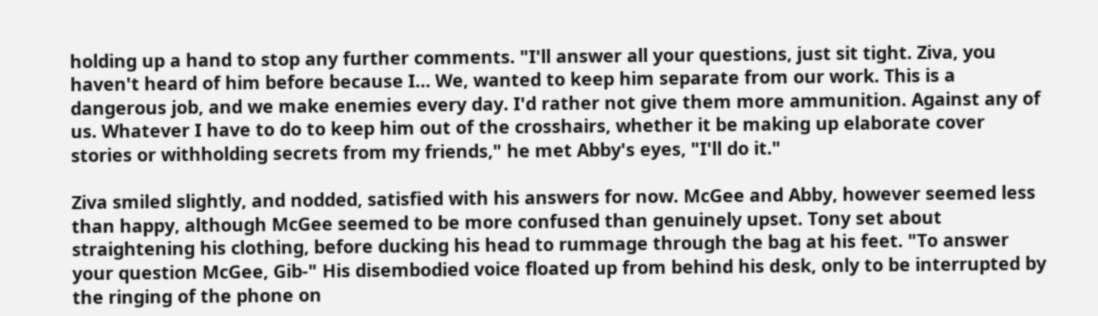holding up a hand to stop any further comments. "I'll answer all your questions, just sit tight. Ziva, you haven't heard of him before because I… We, wanted to keep him separate from our work. This is a dangerous job, and we make enemies every day. I'd rather not give them more ammunition. Against any of us. Whatever I have to do to keep him out of the crosshairs, whether it be making up elaborate cover stories or withholding secrets from my friends," he met Abby's eyes, "I'll do it."

Ziva smiled slightly, and nodded, satisfied with his answers for now. McGee and Abby, however seemed less than happy, although McGee seemed to be more confused than genuinely upset. Tony set about straightening his clothing, before ducking his head to rummage through the bag at his feet. "To answer your question McGee, Gib-" His disembodied voice floated up from behind his desk, only to be interrupted by the ringing of the phone on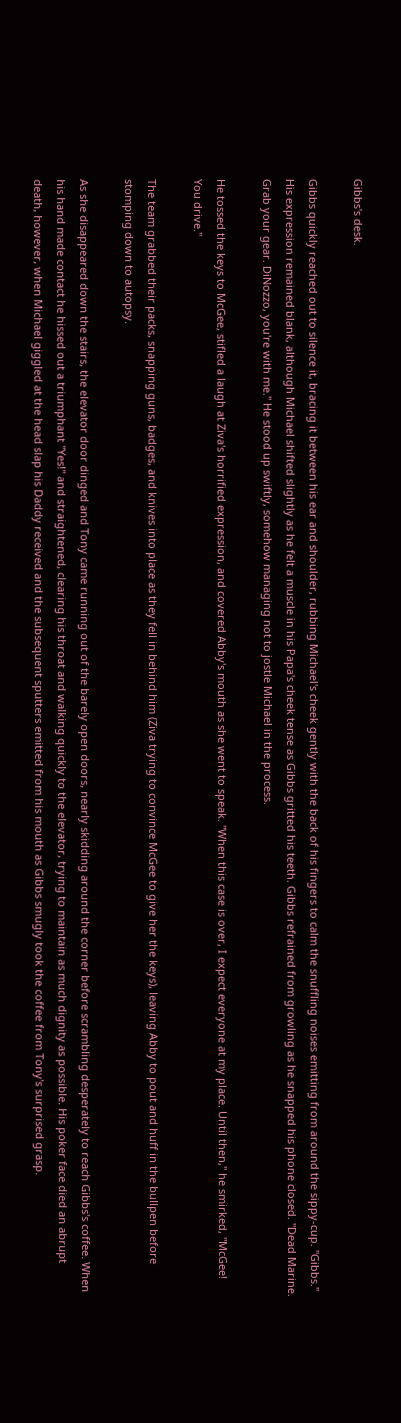Gibbs's desk.

Gibbs quickly reached out to silence it, bracing it between his ear and shoulder, rubbing Michael's cheek gently with the back of his fingers to calm the snuffling noises emitting from around the sippy-cup. "Gibbs." His expression remained blank, although Michael shifted slightly as he felt a muscle in his Papa's cheek tense as Gibbs gritted his teeth. Gibbs refrained from growling as he snapped his phone closed. "Dead Marine. Grab your gear. DiNozzo, you're with me." He stood up swiftly, somehow managing not to jostle Michael in the process.

He tossed the keys to McGee, stifled a laugh at Ziva's horrified expression, and covered Abby's mouth as she went to speak. "When this case is over, I expect everyone at my place. Until then," he smirked, "McGee! You drive."

The team grabbed their packs, snapping guns, badges, and knives into place as they fell in behind him (Ziva trying to convince McGee to give her the keys), leaving Abby to pout and huff in the bullpen before stomping down to autopsy.

As she disappeared down the stairs, the elevator door dinged and Tony came running out of the barely open doors, nearly skidding around the corner before scrambling desperately to reach Gibbs's coffee. When his hand made contact he hissed out a triumphant "Yes!" and straightened, clearing his throat and walking quickly to the elevator, trying to maintain as much dignity as possible. His poker face died an abrupt death, however, when Michael giggled at the head slap his Daddy received and the subsequent sputters emitted from his mouth as Gibbs smugly took the coffee from Tony's surprised grasp.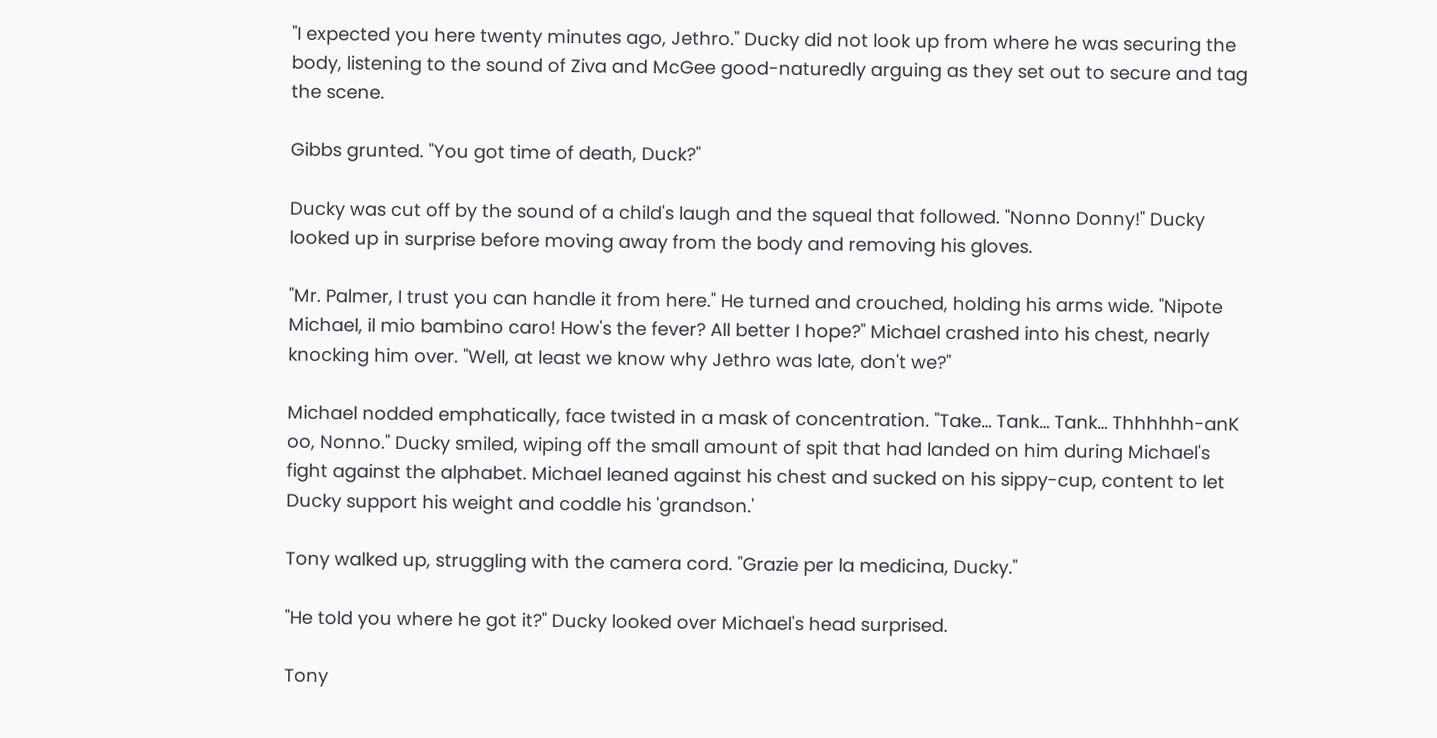"I expected you here twenty minutes ago, Jethro." Ducky did not look up from where he was securing the body, listening to the sound of Ziva and McGee good-naturedly arguing as they set out to secure and tag the scene.

Gibbs grunted. "You got time of death, Duck?"

Ducky was cut off by the sound of a child's laugh and the squeal that followed. "Nonno Donny!" Ducky looked up in surprise before moving away from the body and removing his gloves.

"Mr. Palmer, I trust you can handle it from here." He turned and crouched, holding his arms wide. "Nipote Michael, il mio bambino caro! How's the fever? All better I hope?" Michael crashed into his chest, nearly knocking him over. "Well, at least we know why Jethro was late, don't we?"

Michael nodded emphatically, face twisted in a mask of concentration. "Take… Tank… Tank… Thhhhhh-anK oo, Nonno." Ducky smiled, wiping off the small amount of spit that had landed on him during Michael's fight against the alphabet. Michael leaned against his chest and sucked on his sippy-cup, content to let Ducky support his weight and coddle his 'grandson.'

Tony walked up, struggling with the camera cord. "Grazie per la medicina, Ducky."

"He told you where he got it?" Ducky looked over Michael's head surprised.

Tony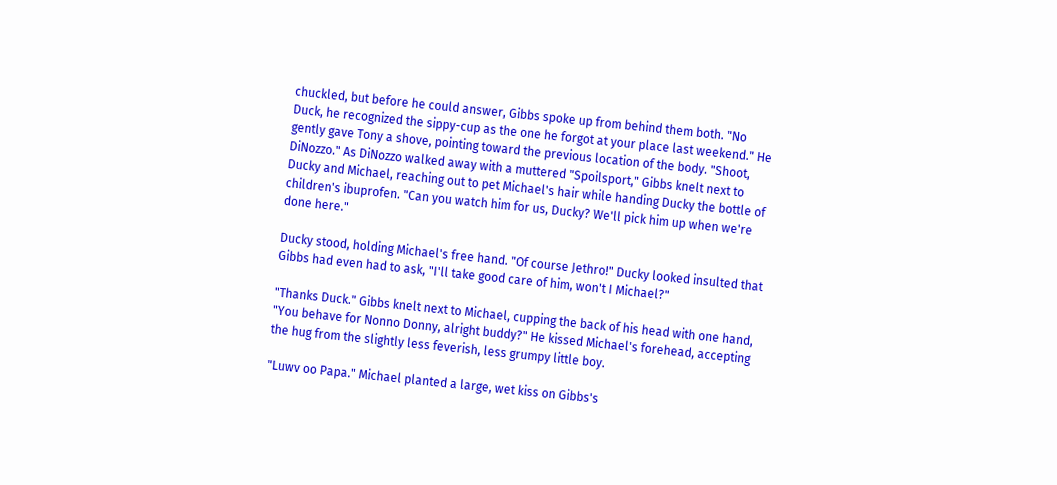chuckled, but before he could answer, Gibbs spoke up from behind them both. "No Duck, he recognized the sippy-cup as the one he forgot at your place last weekend." He gently gave Tony a shove, pointing toward the previous location of the body. "Shoot, DiNozzo." As DiNozzo walked away with a muttered "Spoilsport," Gibbs knelt next to Ducky and Michael, reaching out to pet Michael's hair while handing Ducky the bottle of children's ibuprofen. "Can you watch him for us, Ducky? We'll pick him up when we're done here."

Ducky stood, holding Michael's free hand. "Of course Jethro!" Ducky looked insulted that Gibbs had even had to ask, "I'll take good care of him, won't I Michael?"

"Thanks Duck." Gibbs knelt next to Michael, cupping the back of his head with one hand, "You behave for Nonno Donny, alright buddy?" He kissed Michael's forehead, accepting the hug from the slightly less feverish, less grumpy little boy.

"Luwv oo Papa." Michael planted a large, wet kiss on Gibbs's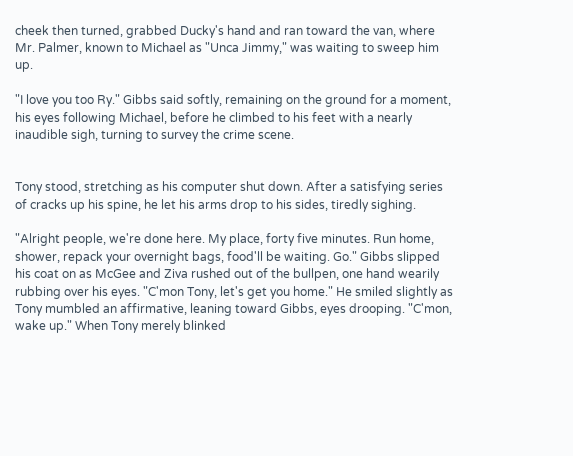cheek then turned, grabbed Ducky's hand and ran toward the van, where Mr. Palmer, known to Michael as "Unca Jimmy," was waiting to sweep him up.

"I love you too Ry." Gibbs said softly, remaining on the ground for a moment, his eyes following Michael, before he climbed to his feet with a nearly inaudible sigh, turning to survey the crime scene.


Tony stood, stretching as his computer shut down. After a satisfying series of cracks up his spine, he let his arms drop to his sides, tiredly sighing.

"Alright people, we're done here. My place, forty five minutes. Run home, shower, repack your overnight bags, food'll be waiting. Go." Gibbs slipped his coat on as McGee and Ziva rushed out of the bullpen, one hand wearily rubbing over his eyes. "C'mon Tony, let's get you home." He smiled slightly as Tony mumbled an affirmative, leaning toward Gibbs, eyes drooping. "C'mon, wake up." When Tony merely blinked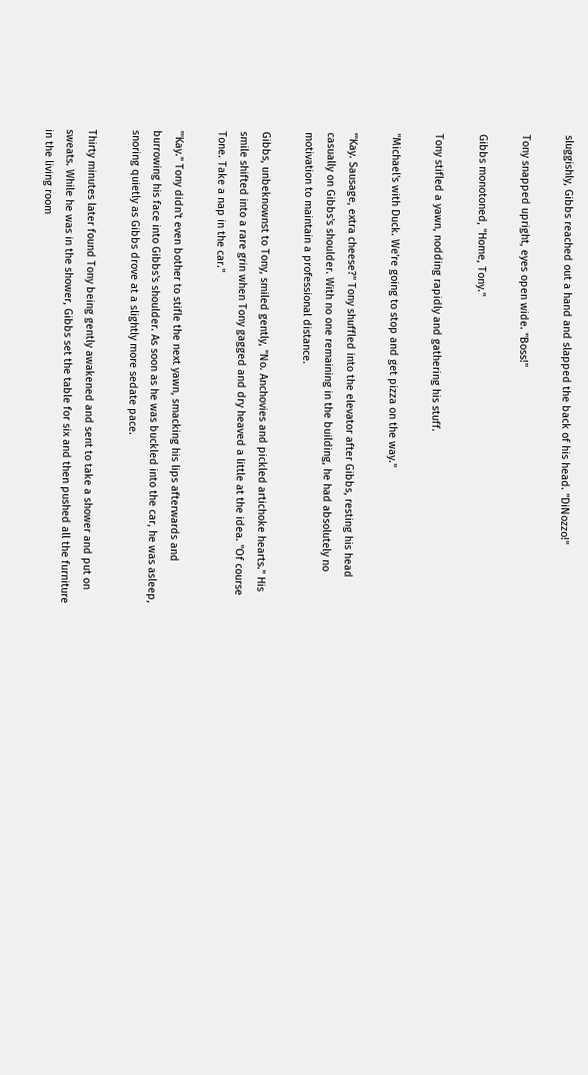sluggishly, Gibbs reached out a hand and slapped the back of his head. "DiNozzo!"

Tony snapped upright, eyes open wide. "Boss!"

Gibbs monotoned, "Home, Tony."

Tony stifled a yawn, nodding rapidly and gathering his stuff.

"Michael's with Duck. We're going to stop and get pizza on the way."

"'Kay. Sausage, extra cheese?" Tony shuffled into the elevator after Gibbs, resting his head casually on Gibbs's shoulder. With no one remaining in the building, he had absolutely no motivation to maintain a professional distance.

Gibbs, unbeknownst to Tony, smiled gently, "No. Anchovies and pickled artichoke hearts." His smile shifted into a rare grin when Tony gagged and dry heaved a little at the idea. "Of course Tone. Take a nap in the car."

"'Kay." Tony didn't even bother to stifle the next yawn, smacking his lips afterwards and burrowing his face into Gibbs's shoulder. As soon as he was buckled into the car, he was asleep, snoring quietly as Gibbs drove at a slightly more sedate pace.

Thirty minutes later found Tony being gently awakened and sent to take a shower and put on sweats. While he was in the shower, Gibbs set the table for six and then pushed all the furniture in the living room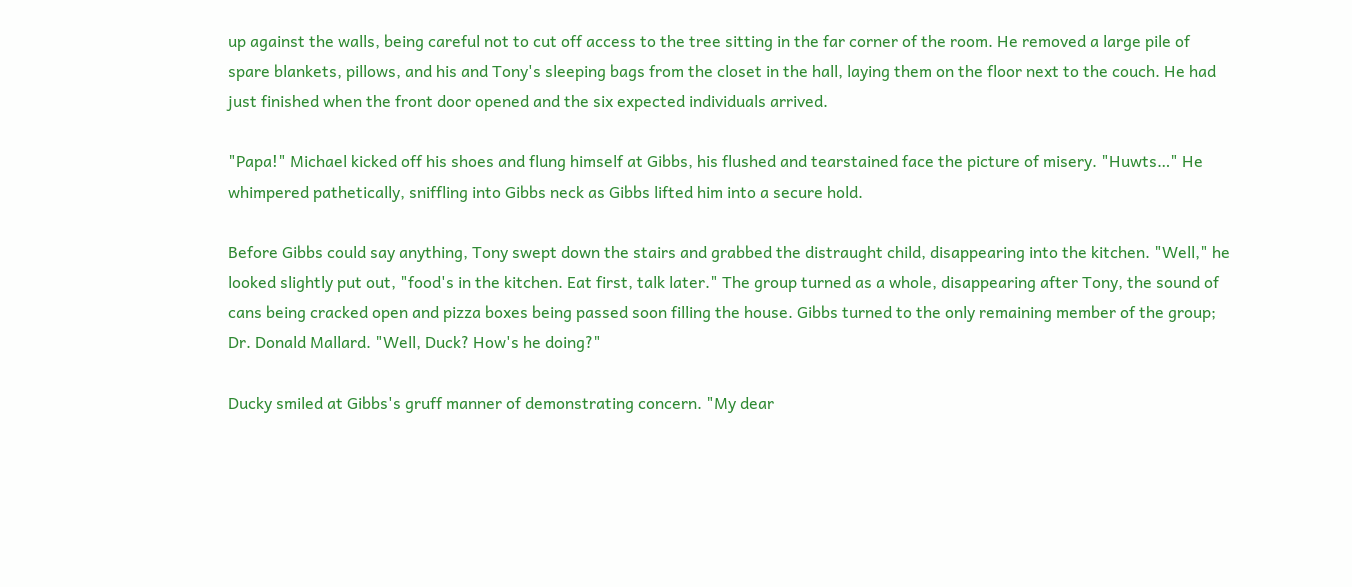up against the walls, being careful not to cut off access to the tree sitting in the far corner of the room. He removed a large pile of spare blankets, pillows, and his and Tony's sleeping bags from the closet in the hall, laying them on the floor next to the couch. He had just finished when the front door opened and the six expected individuals arrived.

"Papa!" Michael kicked off his shoes and flung himself at Gibbs, his flushed and tearstained face the picture of misery. "Huwts…" He whimpered pathetically, sniffling into Gibbs neck as Gibbs lifted him into a secure hold.

Before Gibbs could say anything, Tony swept down the stairs and grabbed the distraught child, disappearing into the kitchen. "Well," he looked slightly put out, "food's in the kitchen. Eat first, talk later." The group turned as a whole, disappearing after Tony, the sound of cans being cracked open and pizza boxes being passed soon filling the house. Gibbs turned to the only remaining member of the group; Dr. Donald Mallard. "Well, Duck? How's he doing?"

Ducky smiled at Gibbs's gruff manner of demonstrating concern. "My dear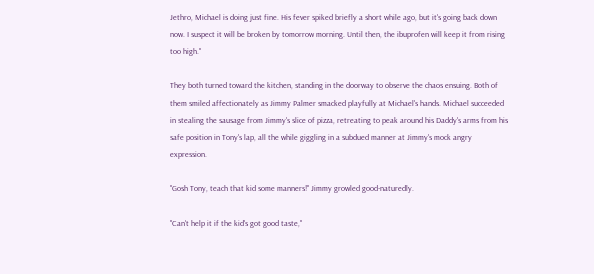Jethro, Michael is doing just fine. His fever spiked briefly a short while ago, but it's going back down now. I suspect it will be broken by tomorrow morning. Until then, the ibuprofen will keep it from rising too high."

They both turned toward the kitchen, standing in the doorway to observe the chaos ensuing. Both of them smiled affectionately as Jimmy Palmer smacked playfully at Michael's hands. Michael succeeded in stealing the sausage from Jimmy's slice of pizza, retreating to peak around his Daddy's arms from his safe position in Tony's lap, all the while giggling in a subdued manner at Jimmy's mock angry expression.

"Gosh Tony, teach that kid some manners!" Jimmy growled good-naturedly.

"Can't help it if the kid's got good taste,"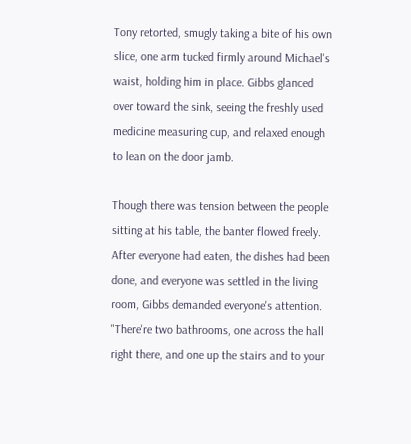Tony retorted, smugly taking a bite of his own slice, one arm tucked firmly around Michael's waist, holding him in place. Gibbs glanced over toward the sink, seeing the freshly used medicine measuring cup, and relaxed enough to lean on the door jamb.

Though there was tension between the people sitting at his table, the banter flowed freely. After everyone had eaten, the dishes had been done, and everyone was settled in the living room, Gibbs demanded everyone's attention. "There're two bathrooms, one across the hall right there, and one up the stairs and to your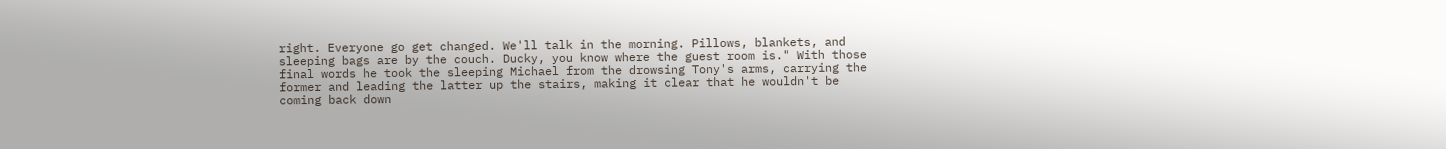right. Everyone go get changed. We'll talk in the morning. Pillows, blankets, and sleeping bags are by the couch. Ducky, you know where the guest room is." With those final words he took the sleeping Michael from the drowsing Tony's arms, carrying the former and leading the latter up the stairs, making it clear that he wouldn't be coming back down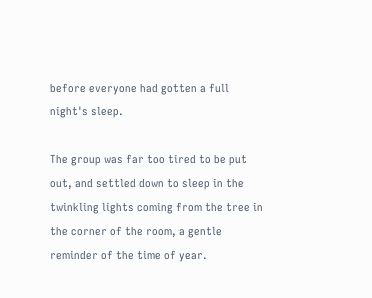before everyone had gotten a full night's sleep.

The group was far too tired to be put out, and settled down to sleep in the twinkling lights coming from the tree in the corner of the room, a gentle reminder of the time of year.